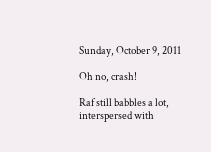Sunday, October 9, 2011

Oh no, crash!

Raf still babbles a lot, interspersed with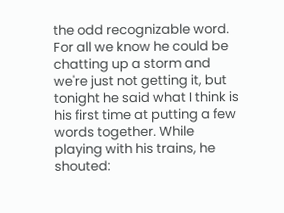the odd recognizable word. For all we know he could be chatting up a storm and we're just not getting it, but tonight he said what I think is his first time at putting a few words together. While playing with his trains, he shouted: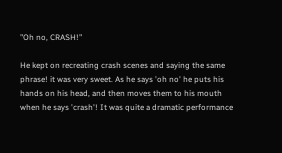"Oh no, CRASH!"

He kept on recreating crash scenes and saying the same phrase! it was very sweet. As he says 'oh no' he puts his hands on his head, and then moves them to his mouth when he says 'crash'! It was quite a dramatic performance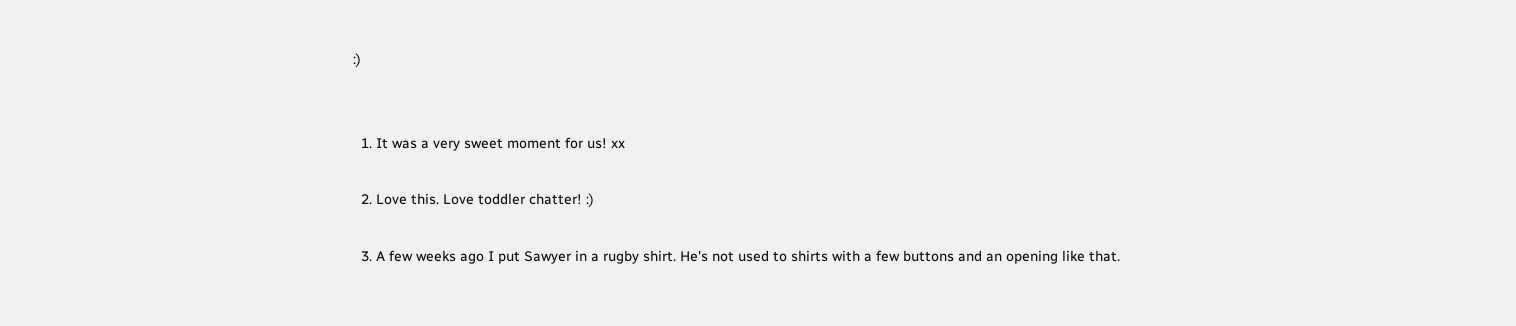:)


  1. It was a very sweet moment for us! xx

  2. Love this. Love toddler chatter! :)

  3. A few weeks ago I put Sawyer in a rugby shirt. He's not used to shirts with a few buttons and an opening like that.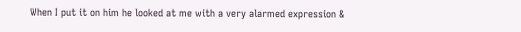When I put it on him he looked at me with a very alarmed expression &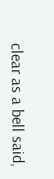clear as a bell said,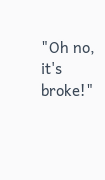"Oh no, it's broke!"